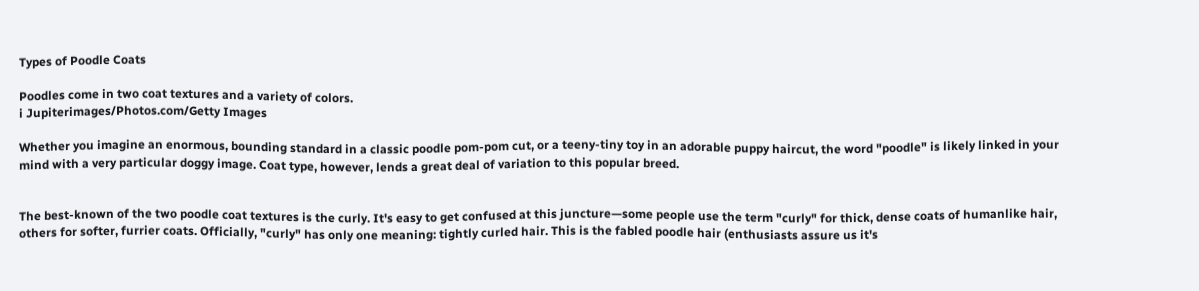Types of Poodle Coats

Poodles come in two coat textures and a variety of colors.
i Jupiterimages/Photos.com/Getty Images

Whether you imagine an enormous, bounding standard in a classic poodle pom-pom cut, or a teeny-tiny toy in an adorable puppy haircut, the word "poodle" is likely linked in your mind with a very particular doggy image. Coat type, however, lends a great deal of variation to this popular breed.


The best-known of the two poodle coat textures is the curly. It's easy to get confused at this juncture—some people use the term "curly" for thick, dense coats of humanlike hair, others for softer, furrier coats. Officially, "curly" has only one meaning: tightly curled hair. This is the fabled poodle hair (enthusiasts assure us it's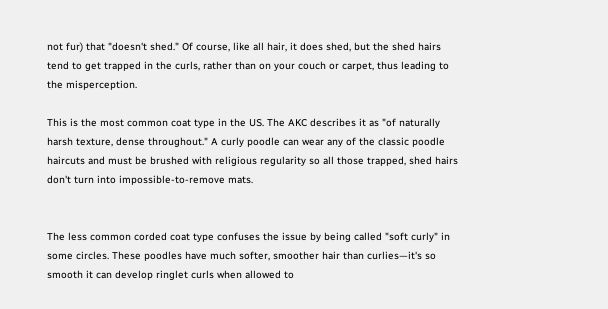not fur) that "doesn't shed." Of course, like all hair, it does shed, but the shed hairs tend to get trapped in the curls, rather than on your couch or carpet, thus leading to the misperception.

This is the most common coat type in the US. The AKC describes it as "of naturally harsh texture, dense throughout." A curly poodle can wear any of the classic poodle haircuts and must be brushed with religious regularity so all those trapped, shed hairs don't turn into impossible-to-remove mats.


The less common corded coat type confuses the issue by being called "soft curly" in some circles. These poodles have much softer, smoother hair than curlies—it's so smooth it can develop ringlet curls when allowed to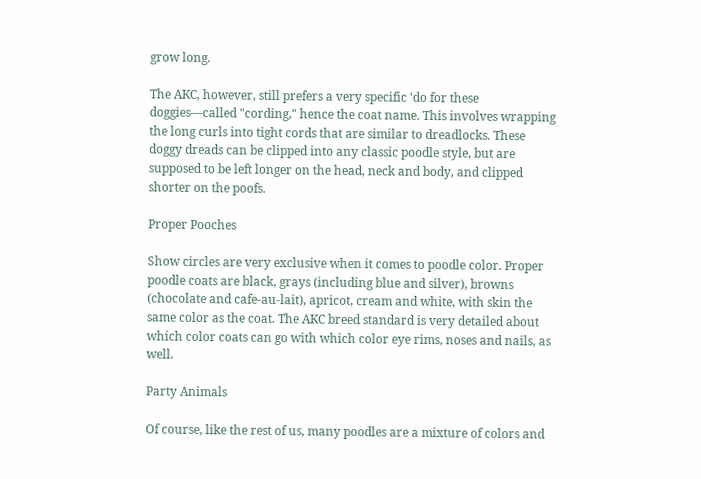grow long.

The AKC, however, still prefers a very specific 'do for these doggies—called "cording," hence the coat name. This involves wrapping the long curls into tight cords that are similar to dreadlocks. These doggy dreads can be clipped into any classic poodle style, but are supposed to be left longer on the head, neck and body, and clipped shorter on the poofs.

Proper Pooches

Show circles are very exclusive when it comes to poodle color. Proper poodle coats are black, grays (including blue and silver), browns (chocolate and cafe-au-lait), apricot, cream and white, with skin the same color as the coat. The AKC breed standard is very detailed about which color coats can go with which color eye rims, noses and nails, as well.

Party Animals

Of course, like the rest of us, many poodles are a mixture of colors and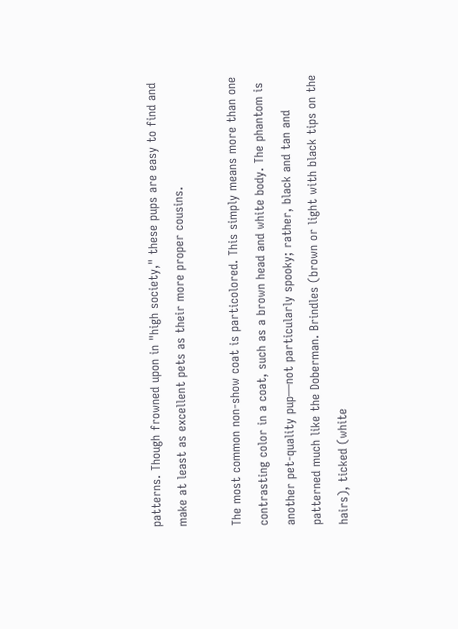patterns. Though frowned upon in "high society," these pups are easy to find and make at least as excellent pets as their more proper cousins.

The most common non-show coat is particolored. This simply means more than one contrasting color in a coat, such as a brown head and white body. The phantom is another pet-quality pup—not particularly spooky; rather, black and tan and patterned much like the Doberman. Brindles (brown or light with black tips on the hairs), ticked (white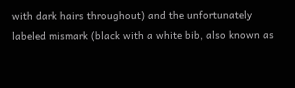with dark hairs throughout) and the unfortunately labeled mismark (black with a white bib, also known as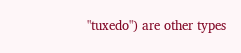"tuxedo") are other types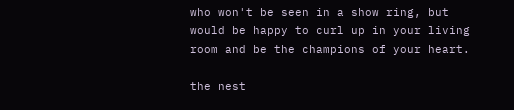who won't be seen in a show ring, but would be happy to curl up in your living room and be the champions of your heart.

the nest